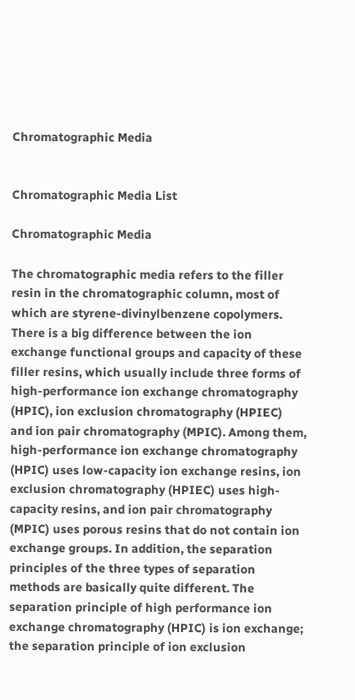Chromatographic Media


Chromatographic Media List

Chromatographic Media

The chromatographic media refers to the filler resin in the chromatographic column, most of which are styrene-divinylbenzene copolymers. There is a big difference between the ion exchange functional groups and capacity of these filler resins, which usually include three forms of high-performance ion exchange chromatography (HPIC), ion exclusion chromatography (HPIEC) and ion pair chromatography (MPIC). Among them, high-performance ion exchange chromatography (HPIC) uses low-capacity ion exchange resins, ion exclusion chromatography (HPIEC) uses high-capacity resins, and ion pair chromatography (MPIC) uses porous resins that do not contain ion exchange groups. In addition, the separation principles of the three types of separation methods are basically quite different. The separation principle of high performance ion exchange chromatography (HPIC) is ion exchange; the separation principle of ion exclusion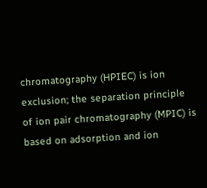chromatography (HPIEC) is ion exclusion; the separation principle of ion pair chromatography (MPIC) is based on adsorption and ion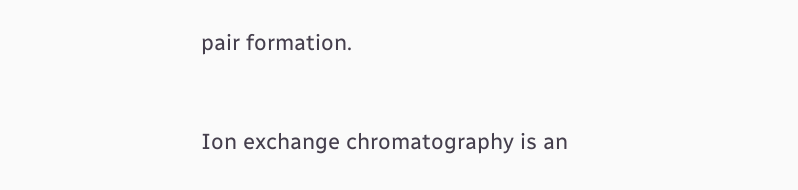pair formation.


Ion exchange chromatography is an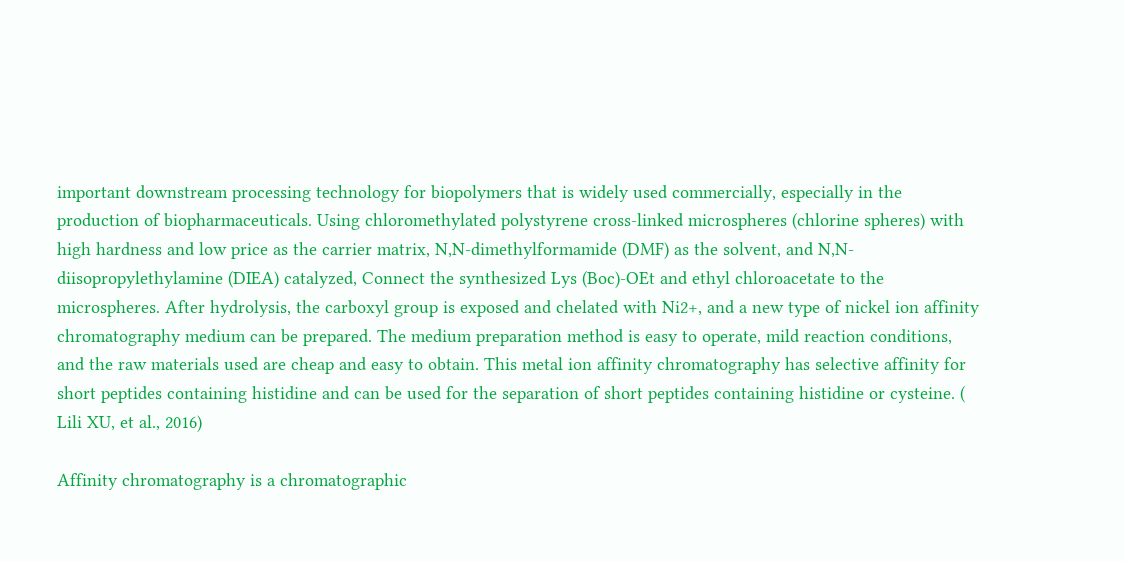important downstream processing technology for biopolymers that is widely used commercially, especially in the production of biopharmaceuticals. Using chloromethylated polystyrene cross-linked microspheres (chlorine spheres) with high hardness and low price as the carrier matrix, N,N-dimethylformamide (DMF) as the solvent, and N,N-diisopropylethylamine (DIEA) catalyzed, Connect the synthesized Lys (Boc)-OEt and ethyl chloroacetate to the microspheres. After hydrolysis, the carboxyl group is exposed and chelated with Ni2+, and a new type of nickel ion affinity chromatography medium can be prepared. The medium preparation method is easy to operate, mild reaction conditions, and the raw materials used are cheap and easy to obtain. This metal ion affinity chromatography has selective affinity for short peptides containing histidine and can be used for the separation of short peptides containing histidine or cysteine. ( Lili XU, et al., 2016)

Affinity chromatography is a chromatographic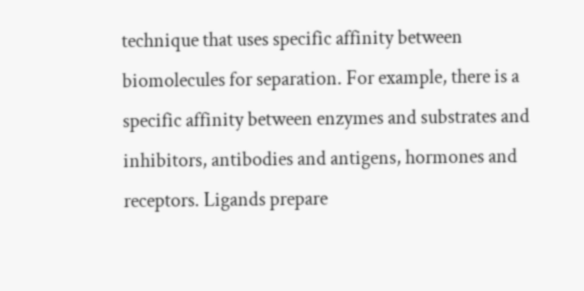technique that uses specific affinity between biomolecules for separation. For example, there is a specific affinity between enzymes and substrates and inhibitors, antibodies and antigens, hormones and receptors. Ligands prepare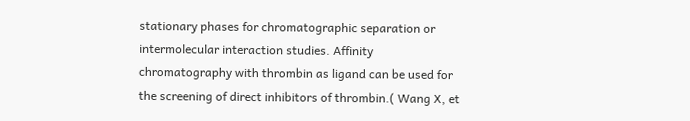stationary phases for chromatographic separation or intermolecular interaction studies. Affinity chromatography with thrombin as ligand can be used for the screening of direct inhibitors of thrombin.( Wang X, et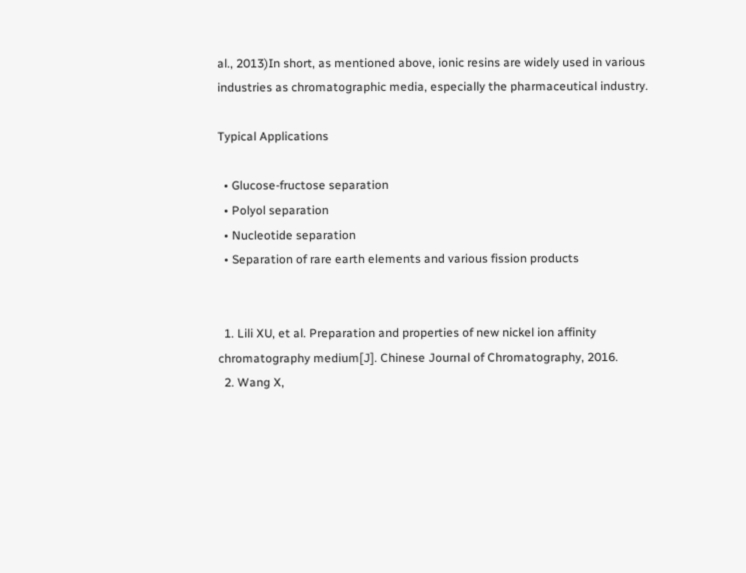al., 2013)In short, as mentioned above, ionic resins are widely used in various industries as chromatographic media, especially the pharmaceutical industry.

Typical Applications

  • Glucose-fructose separation
  • Polyol separation
  • Nucleotide separation
  • Separation of rare earth elements and various fission products


  1. Lili XU, et al. Preparation and properties of new nickel ion affinity chromatography medium[J]. Chinese Journal of Chromatography, 2016.
  2. Wang X,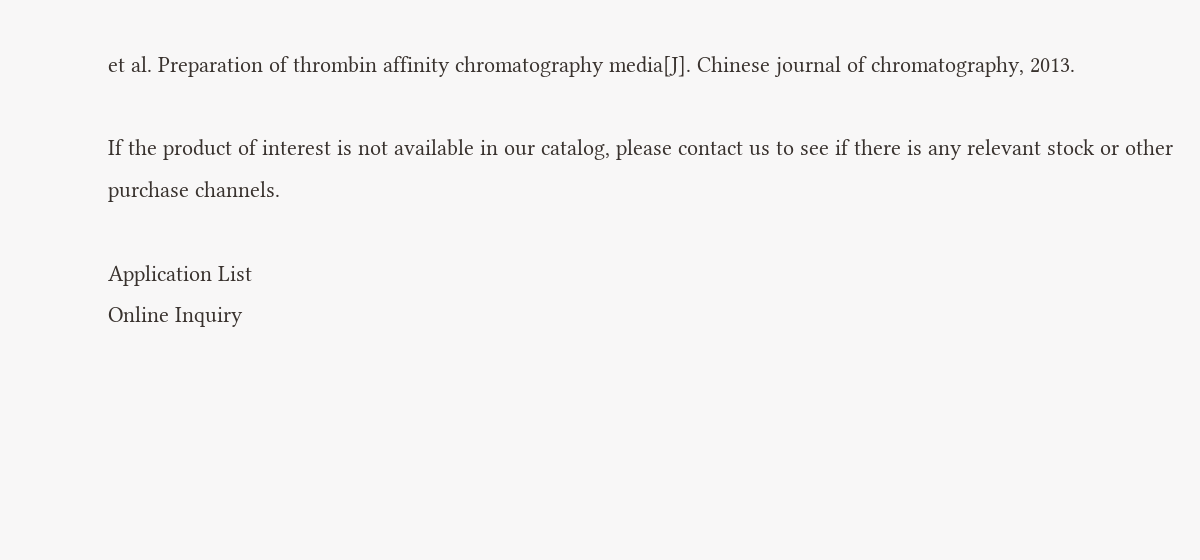et al. Preparation of thrombin affinity chromatography media[J]. Chinese journal of chromatography, 2013.

If the product of interest is not available in our catalog, please contact us to see if there is any relevant stock or other purchase channels.

Application List
Online Inquiry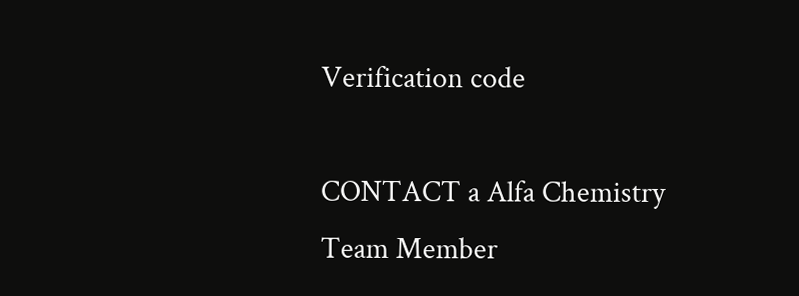Verification code

CONTACT a Alfa Chemistry Team Member